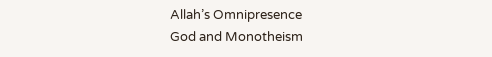Allah’s Omnipresence
God and Monotheism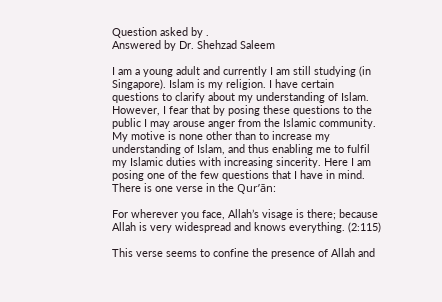Question asked by .
Answered by Dr. Shehzad Saleem

I am a young adult and currently I am still studying (in Singapore). Islam is my religion. I have certain questions to clarify about my understanding of Islam. However, I fear that by posing these questions to the public I may arouse anger from the Islamic community. My motive is none other than to increase my understanding of Islam, and thus enabling me to fulfil my Islamic duties with increasing sincerity. Here I am posing one of the few questions that I have in mind. There is one verse in the Qur’ān:

For wherever you face, Allah’s visage is there; because Allah is very widespread and knows everything. (2:115)

This verse seems to confine the presence of Allah and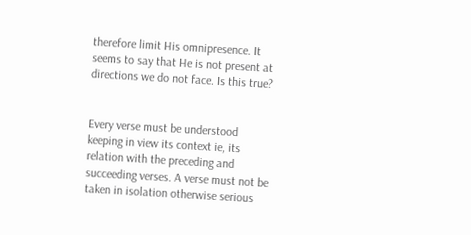therefore limit His omnipresence. It seems to say that He is not present at directions we do not face. Is this true?


Every verse must be understood keeping in view its context ie, its relation with the preceding and succeeding verses. A verse must not be taken in isolation otherwise serious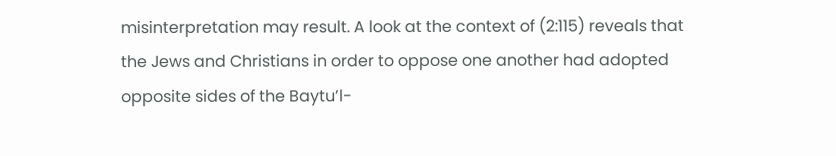misinterpretation may result. A look at the context of (2:115) reveals that the Jews and Christians in order to oppose one another had adopted opposite sides of the Baytu’l-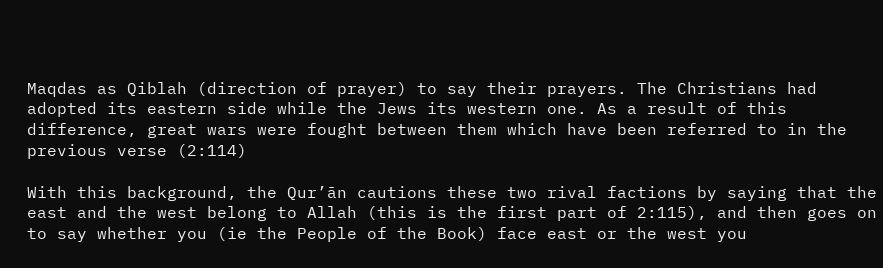Maqdas as Qiblah (direction of prayer) to say their prayers. The Christians had adopted its eastern side while the Jews its western one. As a result of this difference, great wars were fought between them which have been referred to in the previous verse (2:114)

With this background, the Qur’ān cautions these two rival factions by saying that the east and the west belong to Allah (this is the first part of 2:115), and then goes on to say whether you (ie the People of the Book) face east or the west you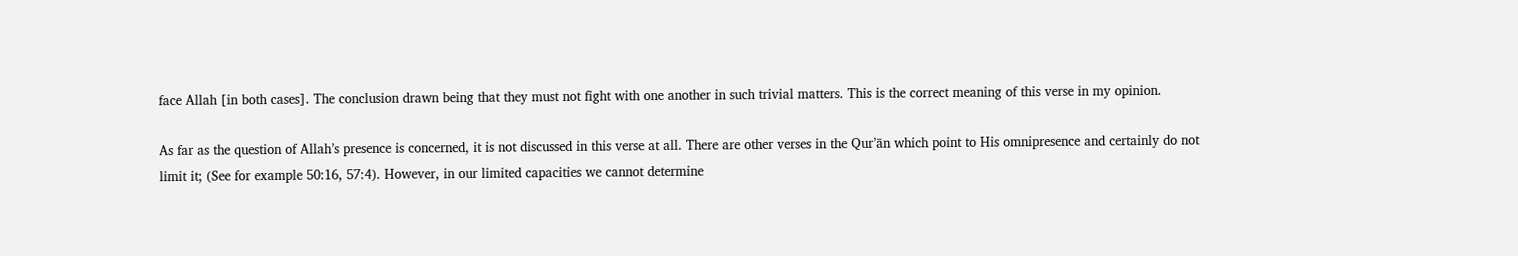face Allah [in both cases]. The conclusion drawn being that they must not fight with one another in such trivial matters. This is the correct meaning of this verse in my opinion.

As far as the question of Allah’s presence is concerned, it is not discussed in this verse at all. There are other verses in the Qur’ān which point to His omnipresence and certainly do not limit it; (See for example 50:16, 57:4). However, in our limited capacities we cannot determine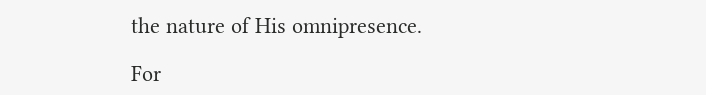the nature of His omnipresence.

For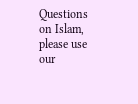Questions on Islam, please use our